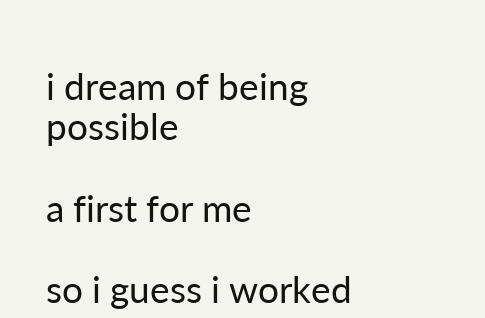i dream of being possible

a first for me

so i guess i worked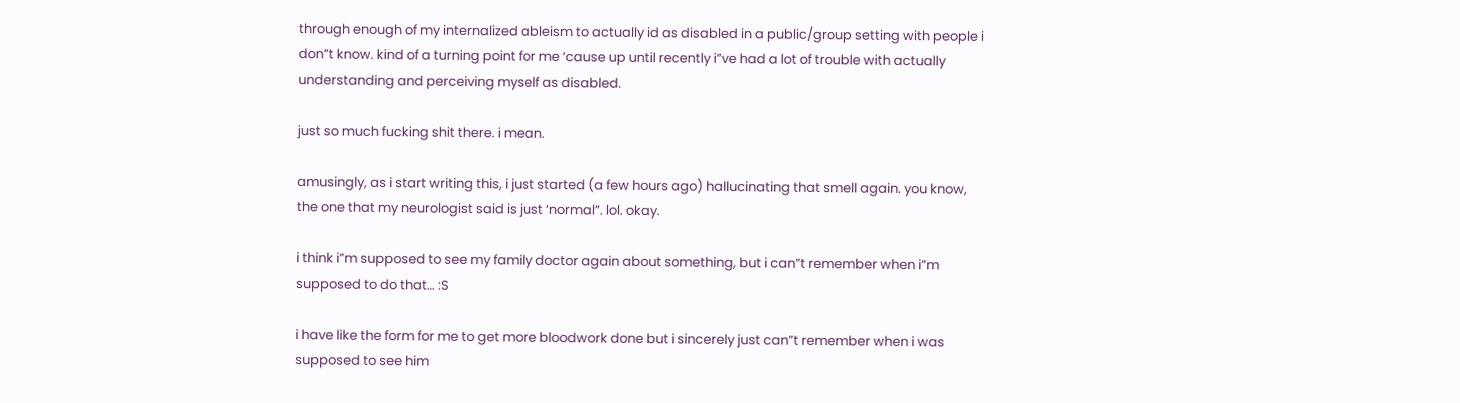through enough of my internalized ableism to actually id as disabled in a public/group setting with people i don”t know. kind of a turning point for me ‘cause up until recently i”ve had a lot of trouble with actually understanding and perceiving myself as disabled.

just so much fucking shit there. i mean.

amusingly, as i start writing this, i just started (a few hours ago) hallucinating that smell again. you know, the one that my neurologist said is just ‘normal”. lol. okay.

i think i”m supposed to see my family doctor again about something, but i can”t remember when i”m supposed to do that… :S

i have like the form for me to get more bloodwork done but i sincerely just can”t remember when i was supposed to see him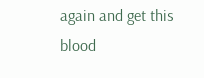again and get this blood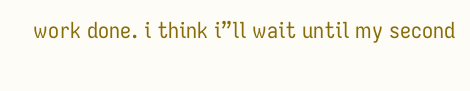work done. i think i”ll wait until my second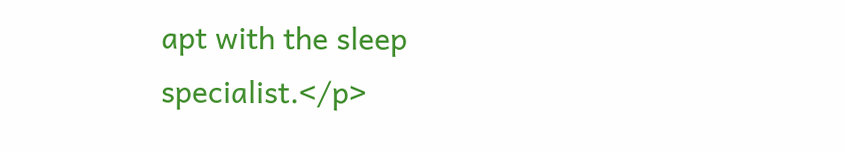apt with the sleep specialist.</p>